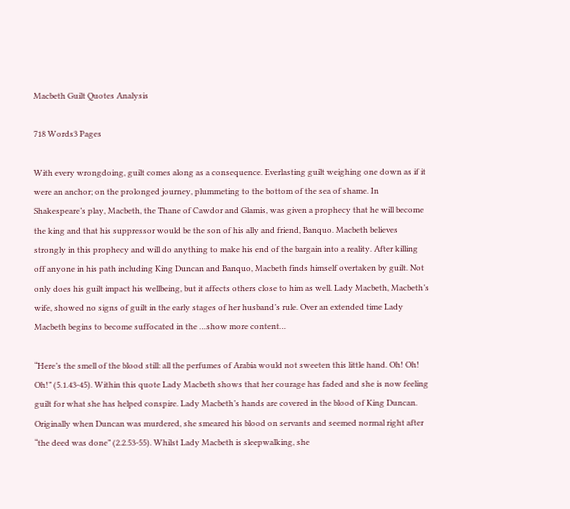Macbeth Guilt Quotes Analysis

718 Words3 Pages

With every wrongdoing, guilt comes along as a consequence. Everlasting guilt weighing one down as if it were an anchor; on the prolonged journey, plummeting to the bottom of the sea of shame. In Shakespeare’s play, Macbeth, the Thane of Cawdor and Glamis, was given a prophecy that he will become the king and that his suppressor would be the son of his ally and friend, Banquo. Macbeth believes strongly in this prophecy and will do anything to make his end of the bargain into a reality. After killing off anyone in his path including King Duncan and Banquo, Macbeth finds himself overtaken by guilt. Not only does his guilt impact his wellbeing, but it affects others close to him as well. Lady Macbeth, Macbeth’s wife, showed no signs of guilt in the early stages of her husband’s rule. Over an extended time Lady Macbeth begins to become suffocated in the …show more content…

“Here’s the smell of the blood still: all the perfumes of Arabia would not sweeten this little hand. Oh! Oh! Oh!” (5.1.43-45). Within this quote Lady Macbeth shows that her courage has faded and she is now feeling guilt for what she has helped conspire. Lady Macbeth’s hands are covered in the blood of King Duncan. Originally when Duncan was murdered, she smeared his blood on servants and seemed normal right after “the deed was done” (2.2.53-55). Whilst Lady Macbeth is sleepwalking, she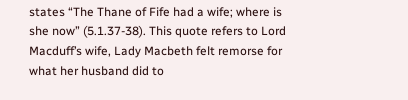states “The Thane of Fife had a wife; where is she now” (5.1.37-38). This quote refers to Lord Macduff’s wife, Lady Macbeth felt remorse for what her husband did to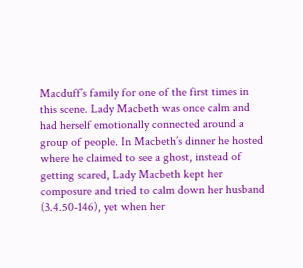Macduff’s family for one of the first times in this scene. Lady Macbeth was once calm and had herself emotionally connected around a group of people. In Macbeth’s dinner he hosted where he claimed to see a ghost, instead of getting scared, Lady Macbeth kept her composure and tried to calm down her husband (3.4.50-146), yet when her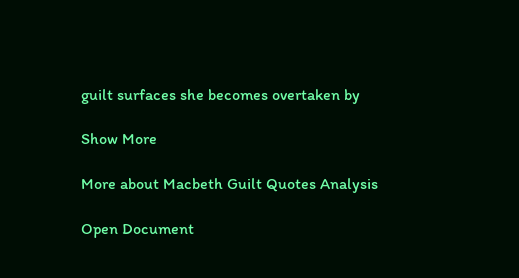guilt surfaces she becomes overtaken by

Show More

More about Macbeth Guilt Quotes Analysis

Open Document